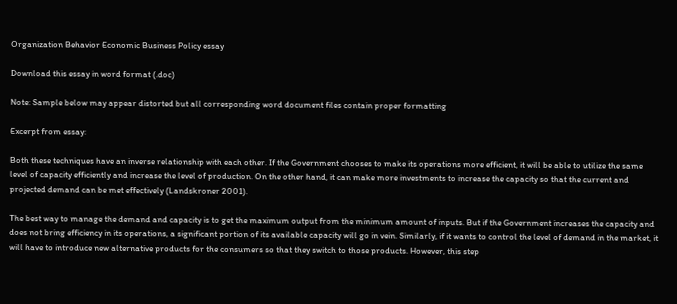Organization Behavior Economic Business Policy essay

Download this essay in word format (.doc)

Note: Sample below may appear distorted but all corresponding word document files contain proper formatting

Excerpt from essay:

Both these techniques have an inverse relationship with each other. If the Government chooses to make its operations more efficient, it will be able to utilize the same level of capacity efficiently and increase the level of production. On the other hand, it can make more investments to increase the capacity so that the current and projected demand can be met effectively (Landskroner 2001).

The best way to manage the demand and capacity is to get the maximum output from the minimum amount of inputs. But if the Government increases the capacity and does not bring efficiency in its operations, a significant portion of its available capacity will go in vein. Similarly, if it wants to control the level of demand in the market, it will have to introduce new alternative products for the consumers so that they switch to those products. However, this step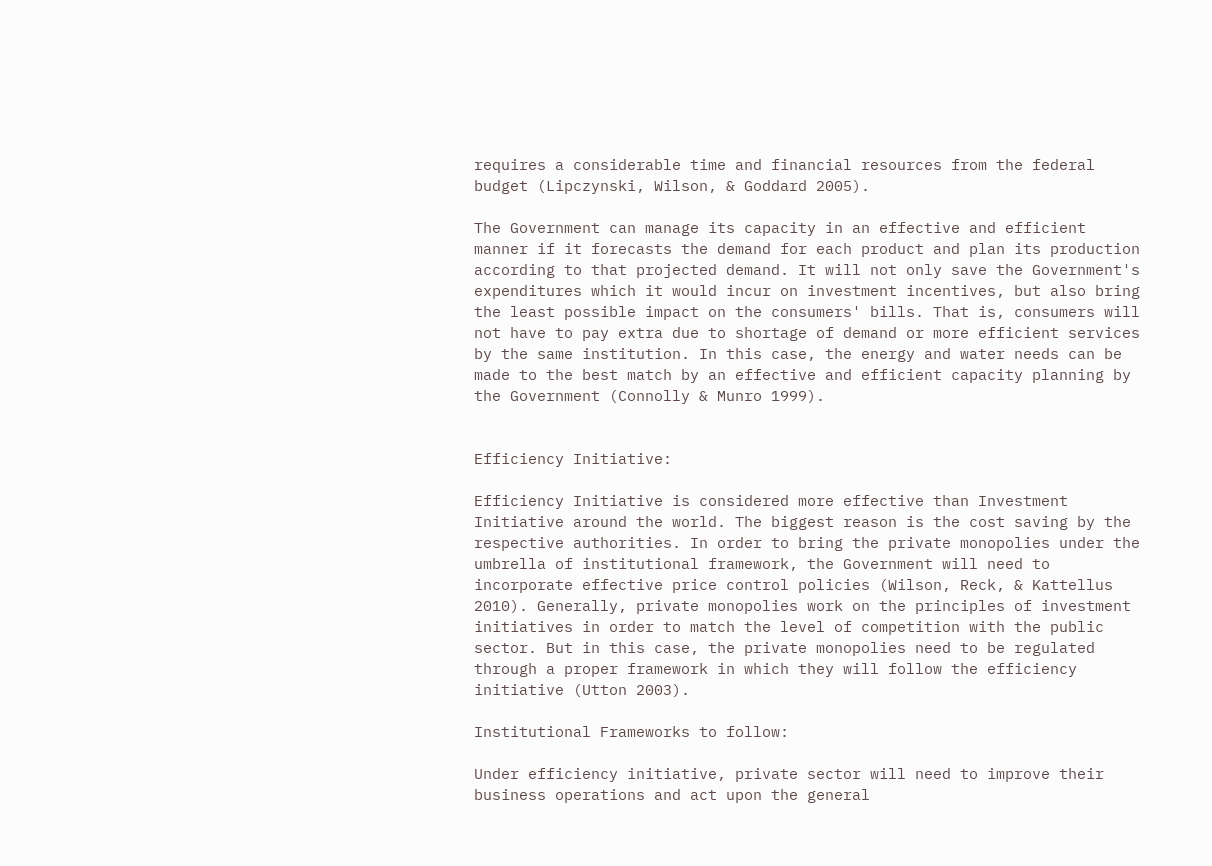requires a considerable time and financial resources from the federal budget (Lipczynski, Wilson, & Goddard 2005).

The Government can manage its capacity in an effective and efficient manner if it forecasts the demand for each product and plan its production according to that projected demand. It will not only save the Government's expenditures which it would incur on investment incentives, but also bring the least possible impact on the consumers' bills. That is, consumers will not have to pay extra due to shortage of demand or more efficient services by the same institution. In this case, the energy and water needs can be made to the best match by an effective and efficient capacity planning by the Government (Connolly & Munro 1999).


Efficiency Initiative:

Efficiency Initiative is considered more effective than Investment Initiative around the world. The biggest reason is the cost saving by the respective authorities. In order to bring the private monopolies under the umbrella of institutional framework, the Government will need to incorporate effective price control policies (Wilson, Reck, & Kattellus 2010). Generally, private monopolies work on the principles of investment initiatives in order to match the level of competition with the public sector. But in this case, the private monopolies need to be regulated through a proper framework in which they will follow the efficiency initiative (Utton 2003).

Institutional Frameworks to follow:

Under efficiency initiative, private sector will need to improve their business operations and act upon the general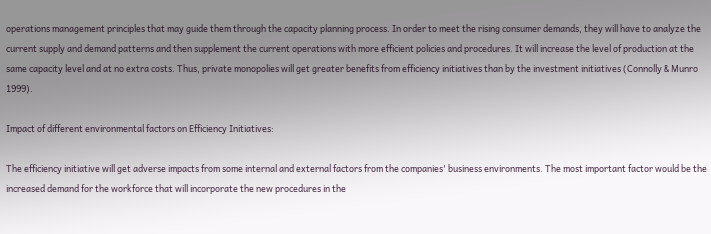operations management principles that may guide them through the capacity planning process. In order to meet the rising consumer demands, they will have to analyze the current supply and demand patterns and then supplement the current operations with more efficient policies and procedures. It will increase the level of production at the same capacity level and at no extra costs. Thus, private monopolies will get greater benefits from efficiency initiatives than by the investment initiatives (Connolly & Munro 1999).

Impact of different environmental factors on Efficiency Initiatives:

The efficiency initiative will get adverse impacts from some internal and external factors from the companies' business environments. The most important factor would be the increased demand for the workforce that will incorporate the new procedures in the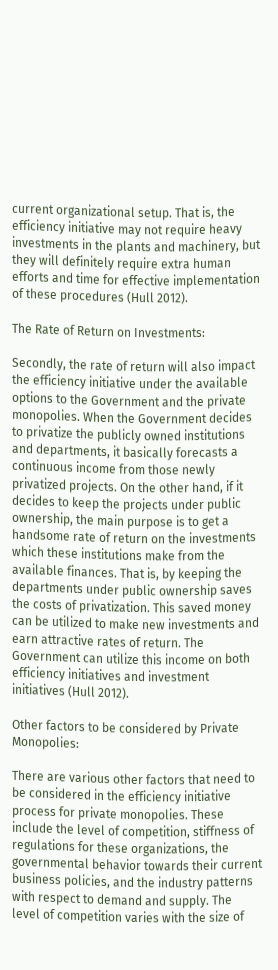current organizational setup. That is, the efficiency initiative may not require heavy investments in the plants and machinery, but they will definitely require extra human efforts and time for effective implementation of these procedures (Hull 2012).

The Rate of Return on Investments:

Secondly, the rate of return will also impact the efficiency initiative under the available options to the Government and the private monopolies. When the Government decides to privatize the publicly owned institutions and departments, it basically forecasts a continuous income from those newly privatized projects. On the other hand, if it decides to keep the projects under public ownership, the main purpose is to get a handsome rate of return on the investments which these institutions make from the available finances. That is, by keeping the departments under public ownership saves the costs of privatization. This saved money can be utilized to make new investments and earn attractive rates of return. The Government can utilize this income on both efficiency initiatives and investment initiatives (Hull 2012).

Other factors to be considered by Private Monopolies:

There are various other factors that need to be considered in the efficiency initiative process for private monopolies. These include the level of competition, stiffness of regulations for these organizations, the governmental behavior towards their current business policies, and the industry patterns with respect to demand and supply. The level of competition varies with the size of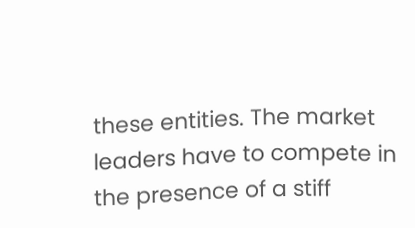these entities. The market leaders have to compete in the presence of a stiff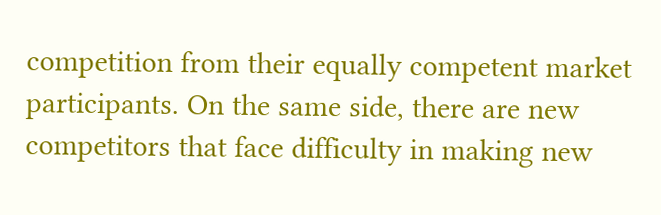competition from their equally competent market participants. On the same side, there are new competitors that face difficulty in making new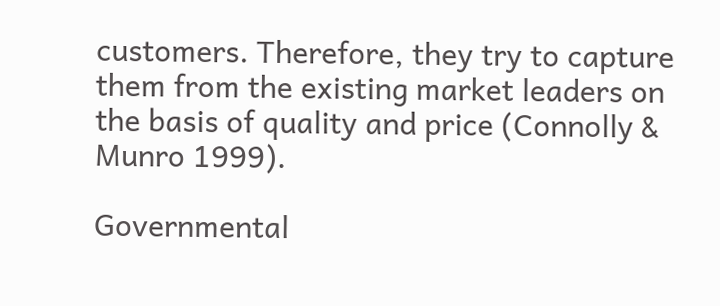customers. Therefore, they try to capture them from the existing market leaders on the basis of quality and price (Connolly & Munro 1999).

Governmental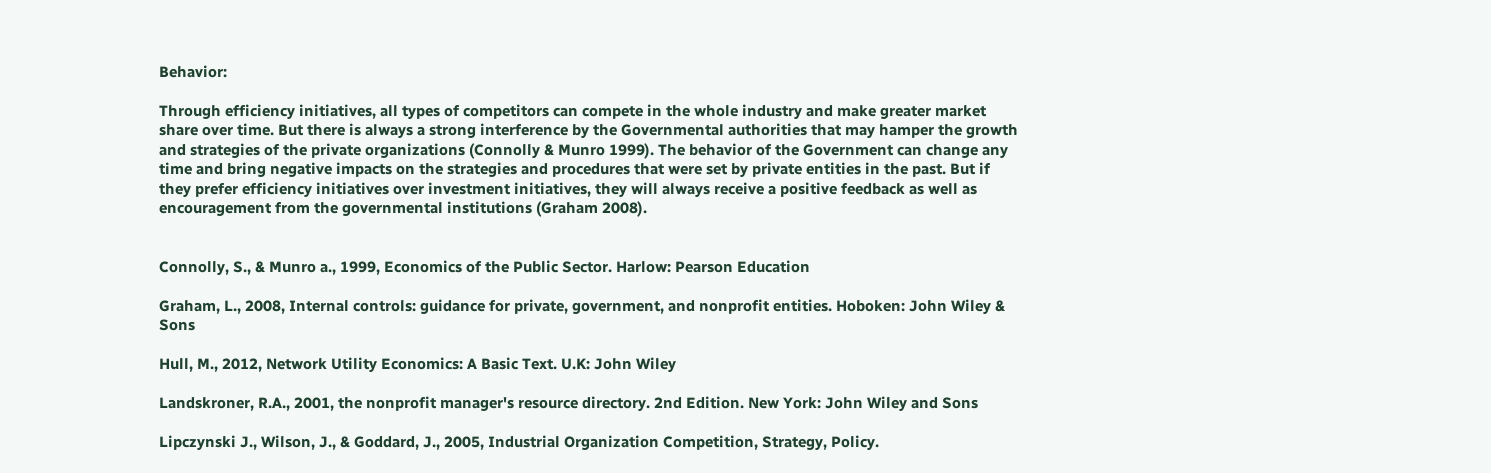Behavior:

Through efficiency initiatives, all types of competitors can compete in the whole industry and make greater market share over time. But there is always a strong interference by the Governmental authorities that may hamper the growth and strategies of the private organizations (Connolly & Munro 1999). The behavior of the Government can change any time and bring negative impacts on the strategies and procedures that were set by private entities in the past. But if they prefer efficiency initiatives over investment initiatives, they will always receive a positive feedback as well as encouragement from the governmental institutions (Graham 2008).


Connolly, S., & Munro a., 1999, Economics of the Public Sector. Harlow: Pearson Education

Graham, L., 2008, Internal controls: guidance for private, government, and nonprofit entities. Hoboken: John Wiley & Sons

Hull, M., 2012, Network Utility Economics: A Basic Text. U.K: John Wiley

Landskroner, R.A., 2001, the nonprofit manager's resource directory. 2nd Edition. New York: John Wiley and Sons

Lipczynski J., Wilson, J., & Goddard, J., 2005, Industrial Organization Competition, Strategy, Policy.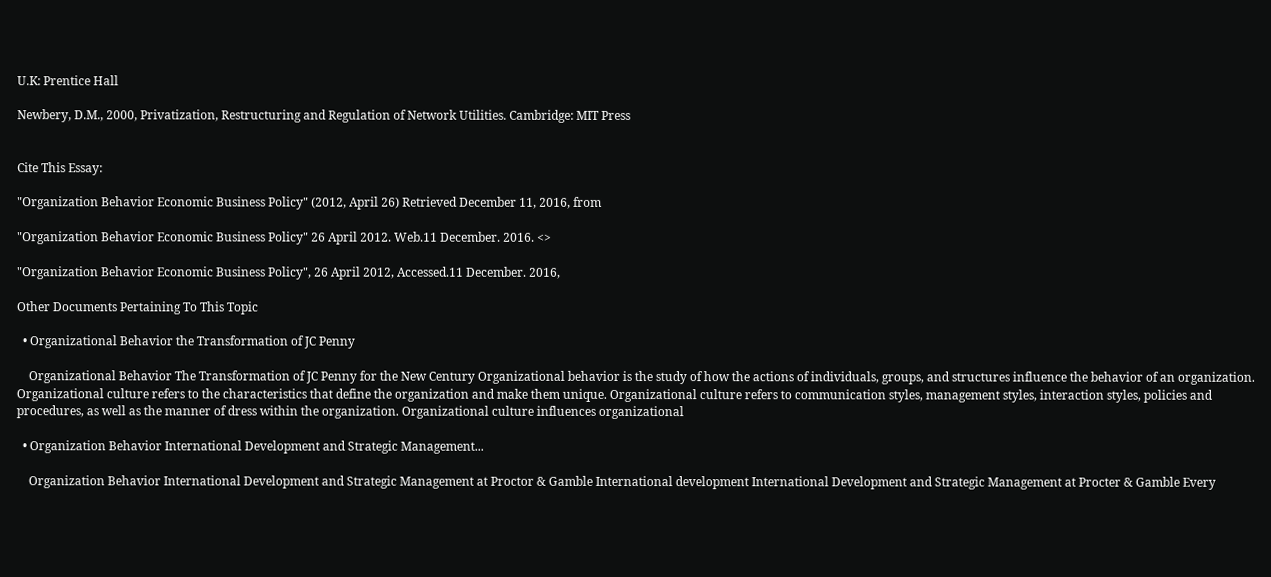U.K: Prentice Hall

Newbery, D.M., 2000, Privatization, Restructuring and Regulation of Network Utilities. Cambridge: MIT Press


Cite This Essay:

"Organization Behavior Economic Business Policy" (2012, April 26) Retrieved December 11, 2016, from

"Organization Behavior Economic Business Policy" 26 April 2012. Web.11 December. 2016. <>

"Organization Behavior Economic Business Policy", 26 April 2012, Accessed.11 December. 2016,

Other Documents Pertaining To This Topic

  • Organizational Behavior the Transformation of JC Penny

    Organizational Behavior The Transformation of JC Penny for the New Century Organizational behavior is the study of how the actions of individuals, groups, and structures influence the behavior of an organization. Organizational culture refers to the characteristics that define the organization and make them unique. Organizational culture refers to communication styles, management styles, interaction styles, policies and procedures, as well as the manner of dress within the organization. Organizational culture influences organizational

  • Organization Behavior International Development and Strategic Management...

    Organization Behavior International Development and Strategic Management at Proctor & Gamble International development International Development and Strategic Management at Procter & Gamble Every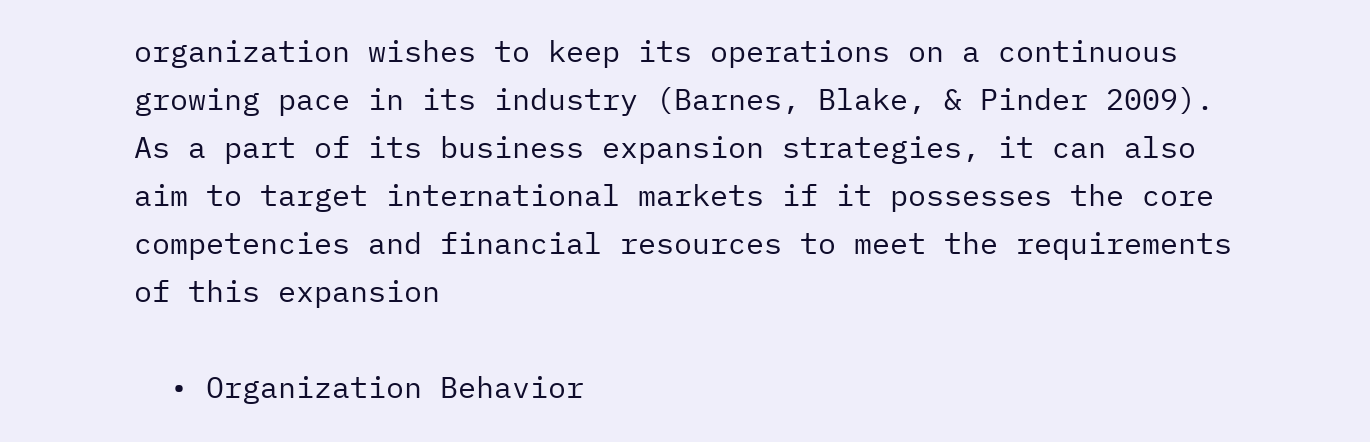organization wishes to keep its operations on a continuous growing pace in its industry (Barnes, Blake, & Pinder 2009). As a part of its business expansion strategies, it can also aim to target international markets if it possesses the core competencies and financial resources to meet the requirements of this expansion

  • Organization Behavior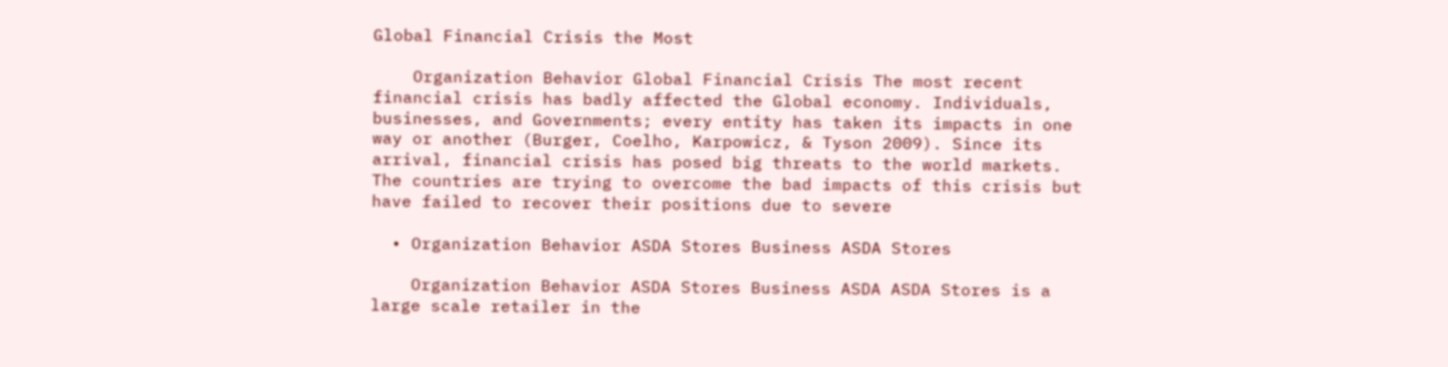Global Financial Crisis the Most

    Organization Behavior Global Financial Crisis The most recent financial crisis has badly affected the Global economy. Individuals, businesses, and Governments; every entity has taken its impacts in one way or another (Burger, Coelho, Karpowicz, & Tyson 2009). Since its arrival, financial crisis has posed big threats to the world markets. The countries are trying to overcome the bad impacts of this crisis but have failed to recover their positions due to severe

  • Organization Behavior ASDA Stores Business ASDA Stores

    Organization Behavior ASDA Stores Business ASDA ASDA Stores is a large scale retailer in the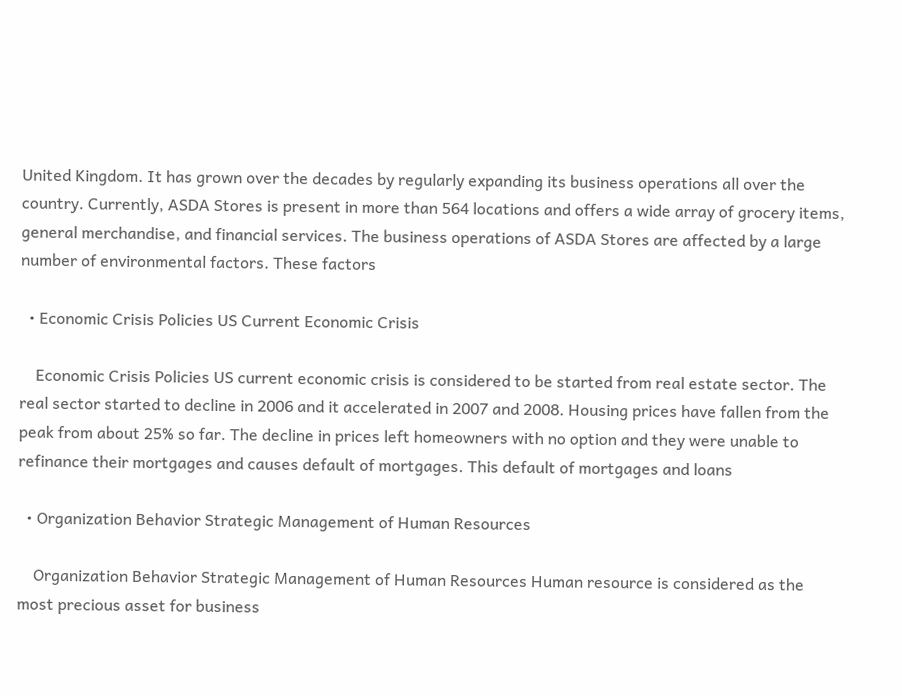United Kingdom. It has grown over the decades by regularly expanding its business operations all over the country. Currently, ASDA Stores is present in more than 564 locations and offers a wide array of grocery items, general merchandise, and financial services. The business operations of ASDA Stores are affected by a large number of environmental factors. These factors

  • Economic Crisis Policies US Current Economic Crisis

    Economic Crisis Policies US current economic crisis is considered to be started from real estate sector. The real sector started to decline in 2006 and it accelerated in 2007 and 2008. Housing prices have fallen from the peak from about 25% so far. The decline in prices left homeowners with no option and they were unable to refinance their mortgages and causes default of mortgages. This default of mortgages and loans

  • Organization Behavior Strategic Management of Human Resources

    Organization Behavior Strategic Management of Human Resources Human resource is considered as the most precious asset for business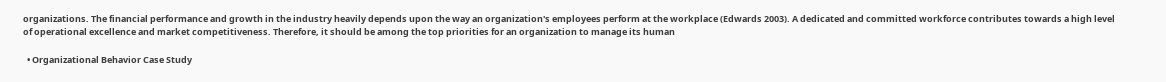organizations. The financial performance and growth in the industry heavily depends upon the way an organization's employees perform at the workplace (Edwards 2003). A dedicated and committed workforce contributes towards a high level of operational excellence and market competitiveness. Therefore, it should be among the top priorities for an organization to manage its human

  • Organizational Behavior Case Study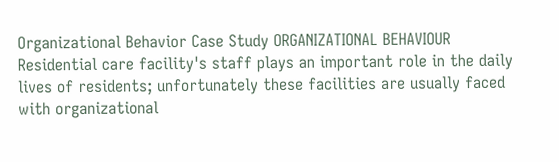Organizational Behavior Case Study ORGANIZATIONAL BEHAVIOUR Residential care facility's staff plays an important role in the daily lives of residents; unfortunately these facilities are usually faced with organizational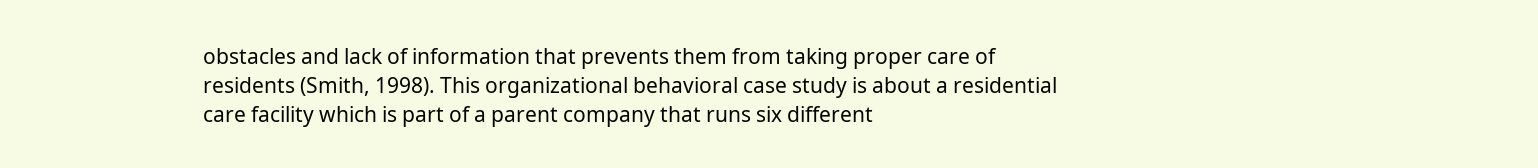obstacles and lack of information that prevents them from taking proper care of residents (Smith, 1998). This organizational behavioral case study is about a residential care facility which is part of a parent company that runs six different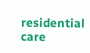residential care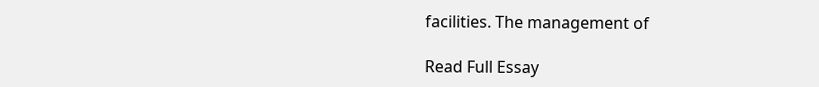facilities. The management of

Read Full Essay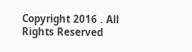Copyright 2016 . All Rights Reserved